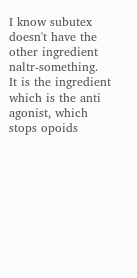I know subutex doesn't have the other ingredient naltr-something.
It is the ingredient which is the anti agonist, which stops opoids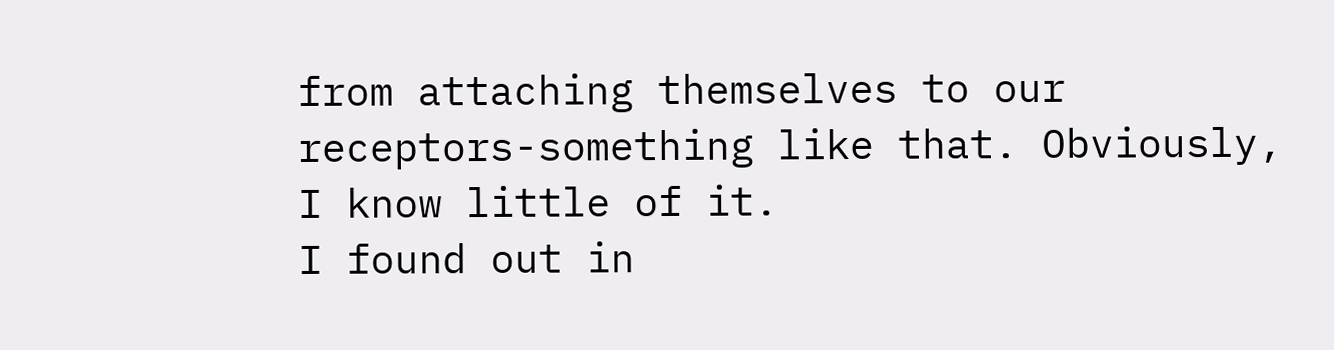from attaching themselves to our receptors-something like that. Obviously, I know little of it.
I found out in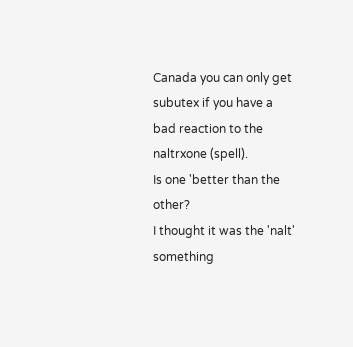Canada you can only get subutex if you have a bad reaction to the naltrxone (spell).
Is one 'better than the other?
I thought it was the 'nalt' something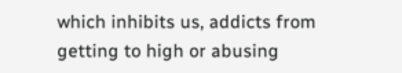which inhibits us, addicts from getting to high or abusing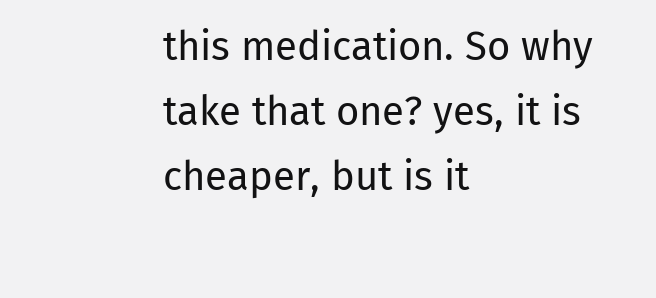this medication. So why take that one? yes, it is cheaper, but is it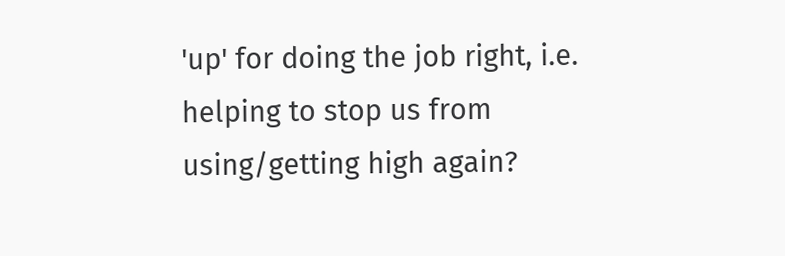'up' for doing the job right, i.e. helping to stop us from using/getting high again?